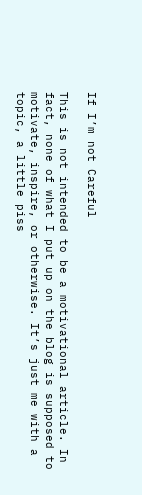If I’m not Careful

This is not intended to be a motivational article. In fact, none of what I put up on the blog is supposed to motivate, inspire, or otherwise. It’s just me with a topic, a little piss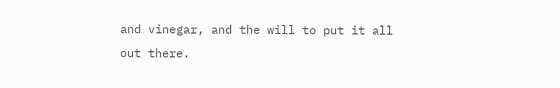and vinegar, and the will to put it all out there.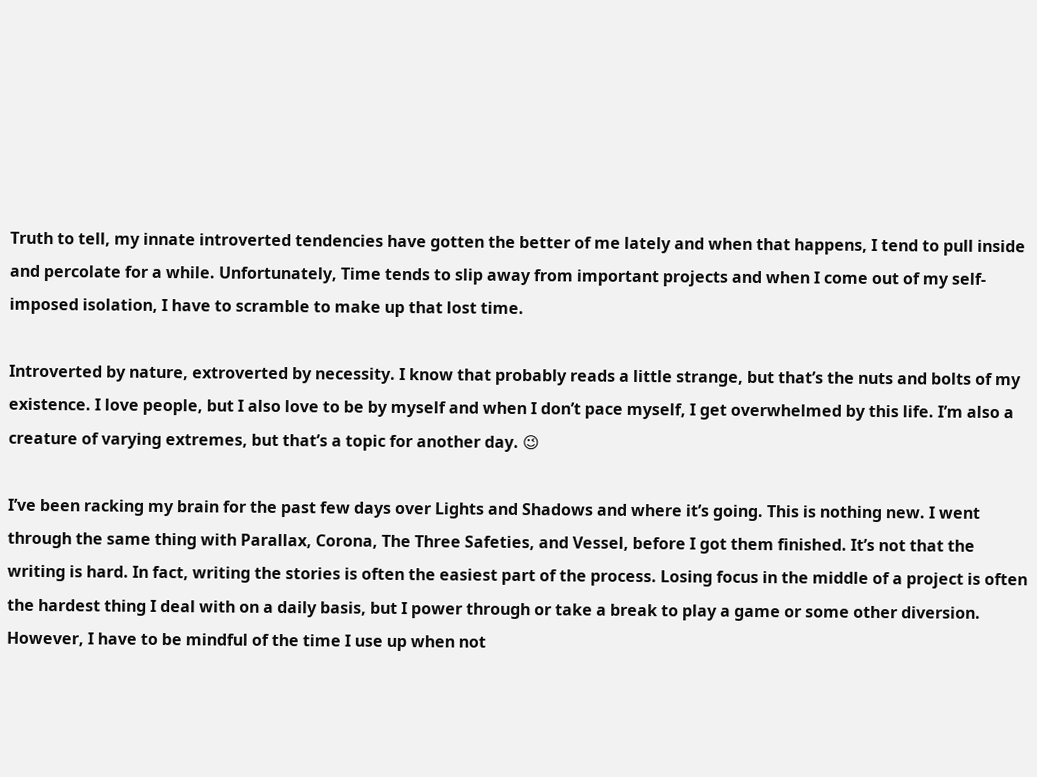Truth to tell, my innate introverted tendencies have gotten the better of me lately and when that happens, I tend to pull inside and percolate for a while. Unfortunately, Time tends to slip away from important projects and when I come out of my self-imposed isolation, I have to scramble to make up that lost time.

Introverted by nature, extroverted by necessity. I know that probably reads a little strange, but that’s the nuts and bolts of my existence. I love people, but I also love to be by myself and when I don’t pace myself, I get overwhelmed by this life. I’m also a creature of varying extremes, but that’s a topic for another day. 😉

I’ve been racking my brain for the past few days over Lights and Shadows and where it’s going. This is nothing new. I went through the same thing with Parallax, Corona, The Three Safeties, and Vessel, before I got them finished. It’s not that the writing is hard. In fact, writing the stories is often the easiest part of the process. Losing focus in the middle of a project is often the hardest thing I deal with on a daily basis, but I power through or take a break to play a game or some other diversion. However, I have to be mindful of the time I use up when not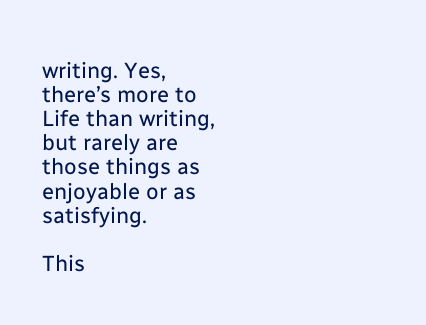writing. Yes, there’s more to Life than writing, but rarely are those things as enjoyable or as satisfying.

This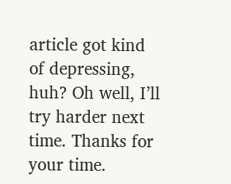article got kind of depressing, huh? Oh well, I’ll try harder next time. Thanks for your time.